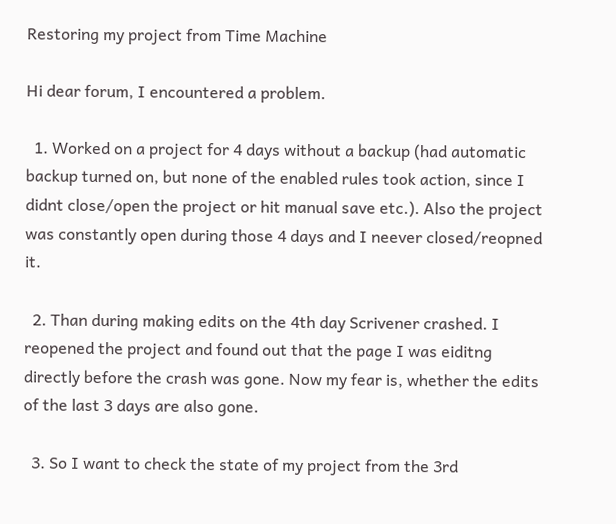Restoring my project from Time Machine

Hi dear forum, I encountered a problem.

  1. Worked on a project for 4 days without a backup (had automatic backup turned on, but none of the enabled rules took action, since I didnt close/open the project or hit manual save etc.). Also the project was constantly open during those 4 days and I neever closed/reopned it.

  2. Than during making edits on the 4th day Scrivener crashed. I reopened the project and found out that the page I was eiditng directly before the crash was gone. Now my fear is, whether the edits of the last 3 days are also gone.

  3. So I want to check the state of my project from the 3rd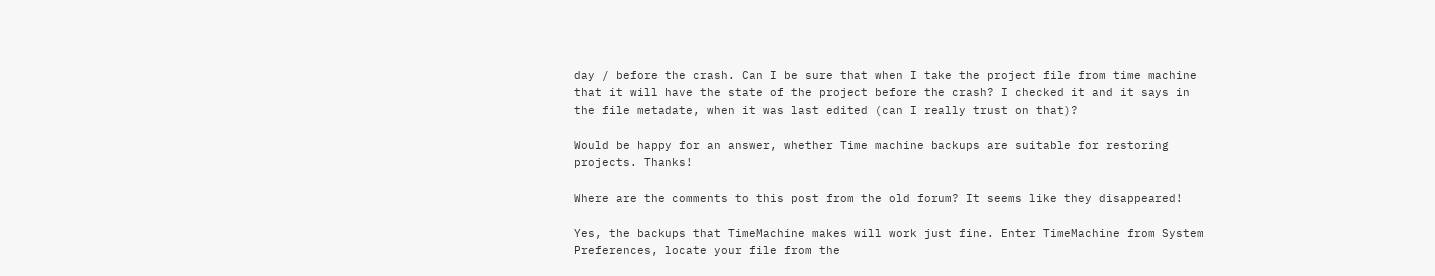day / before the crash. Can I be sure that when I take the project file from time machine that it will have the state of the project before the crash? I checked it and it says in the file metadate, when it was last edited (can I really trust on that)?

Would be happy for an answer, whether Time machine backups are suitable for restoring projects. Thanks!

Where are the comments to this post from the old forum? It seems like they disappeared!

Yes, the backups that TimeMachine makes will work just fine. Enter TimeMachine from System Preferences, locate your file from the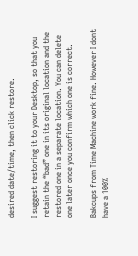desired date/time, then click restore.

I suggest restoring it to your Desktop, so that you retain the “bad” one in its original location and the restored one in a separate location. You can delete one later once you confirm which one is correct.

Bakcups from Time Machine work fine. However I dont have a 100%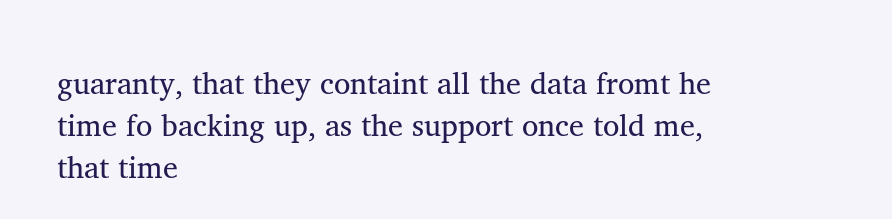guaranty, that they containt all the data fromt he time fo backing up, as the support once told me, that time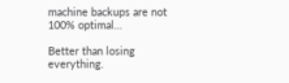machine backups are not 100% optimal…

Better than losing everything.